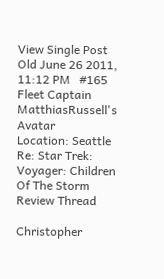View Single Post
Old June 26 2011, 11:12 PM   #165
Fleet Captain
MatthiasRussell's Avatar
Location: Seattle
Re: Star Trek: Voyager: Children Of The Storm Review Thread

Christopher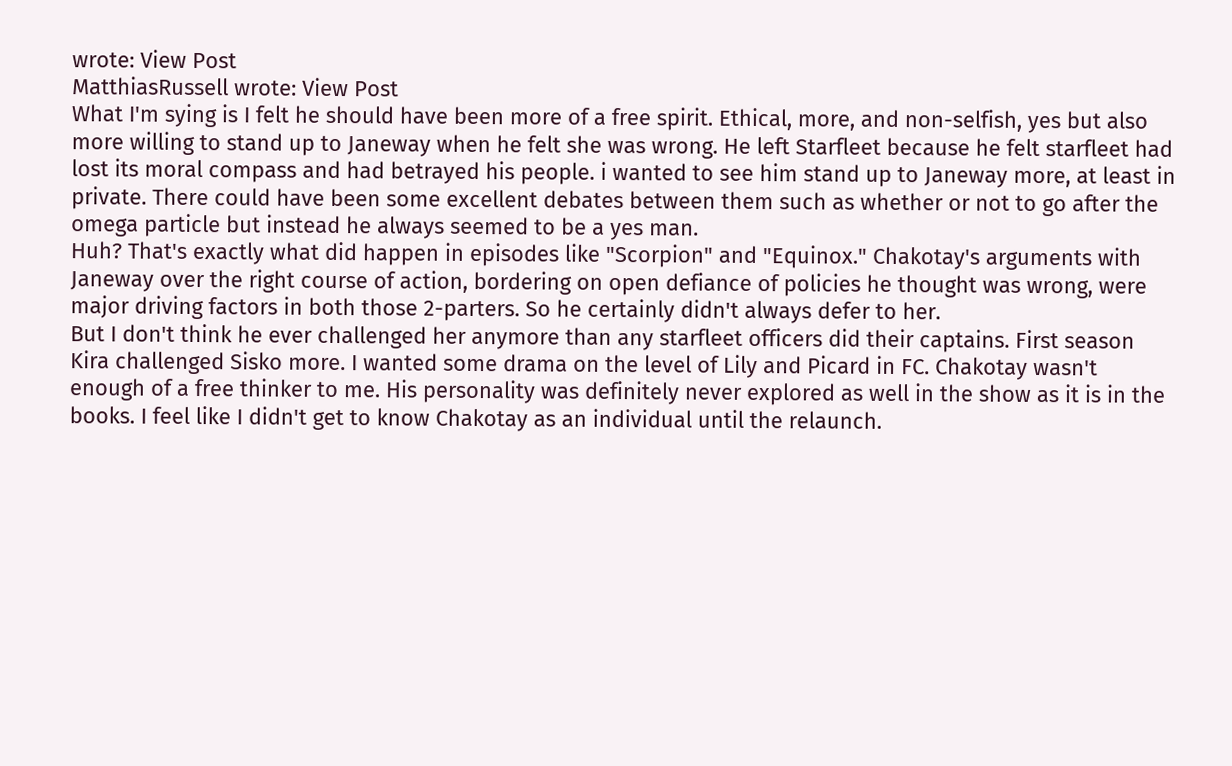wrote: View Post
MatthiasRussell wrote: View Post
What I'm sying is I felt he should have been more of a free spirit. Ethical, more, and non-selfish, yes but also more willing to stand up to Janeway when he felt she was wrong. He left Starfleet because he felt starfleet had lost its moral compass and had betrayed his people. i wanted to see him stand up to Janeway more, at least in private. There could have been some excellent debates between them such as whether or not to go after the omega particle but instead he always seemed to be a yes man.
Huh? That's exactly what did happen in episodes like "Scorpion" and "Equinox." Chakotay's arguments with Janeway over the right course of action, bordering on open defiance of policies he thought was wrong, were major driving factors in both those 2-parters. So he certainly didn't always defer to her.
But I don't think he ever challenged her anymore than any starfleet officers did their captains. First season Kira challenged Sisko more. I wanted some drama on the level of Lily and Picard in FC. Chakotay wasn't enough of a free thinker to me. His personality was definitely never explored as well in the show as it is in the books. I feel like I didn't get to know Chakotay as an individual until the relaunch.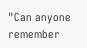"Can anyone remember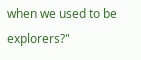when we used to be explorers?"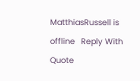MatthiasRussell is offline   Reply With Quote